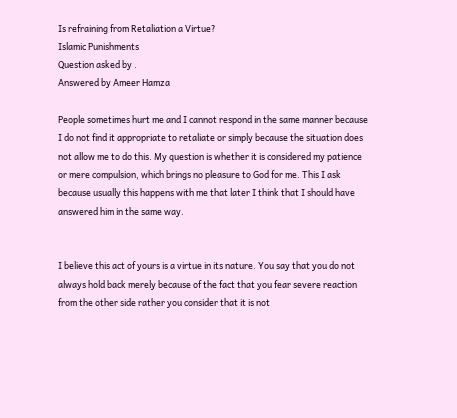Is refraining from Retaliation a Virtue?
Islamic Punishments
Question asked by .
Answered by Ameer Hamza

People sometimes hurt me and I cannot respond in the same manner because I do not find it appropriate to retaliate or simply because the situation does not allow me to do this. My question is whether it is considered my patience or mere compulsion, which brings no pleasure to God for me. This I ask because usually this happens with me that later I think that I should have answered him in the same way.


I believe this act of yours is a virtue in its nature. You say that you do not always hold back merely because of the fact that you fear severe reaction from the other side rather you consider that it is not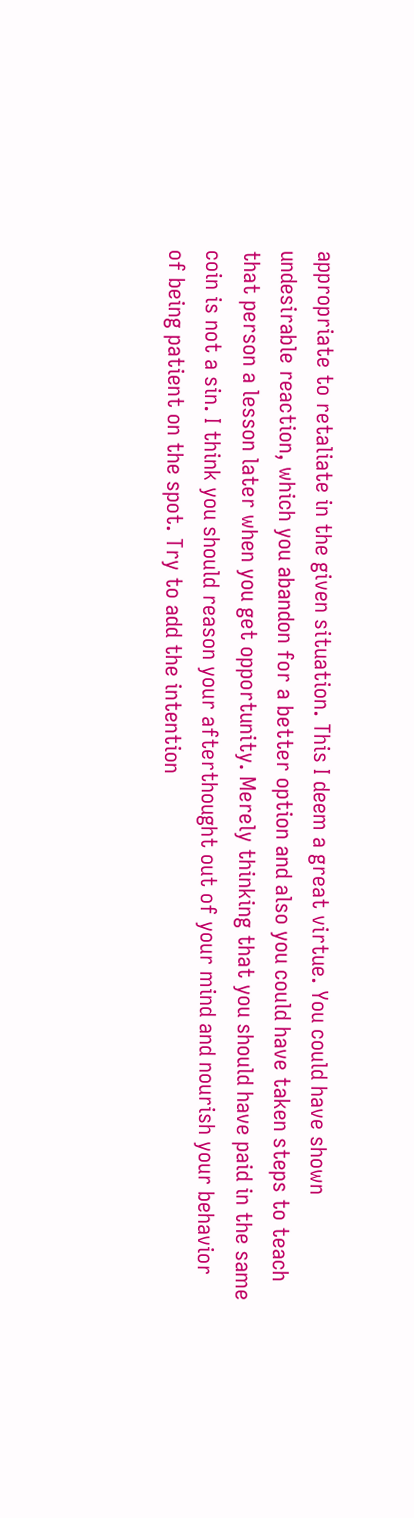appropriate to retaliate in the given situation. This I deem a great virtue. You could have shown undesirable reaction, which you abandon for a better option and also you could have taken steps to teach that person a lesson later when you get opportunity. Merely thinking that you should have paid in the same coin is not a sin. I think you should reason your afterthought out of your mind and nourish your behavior of being patient on the spot. Try to add the intention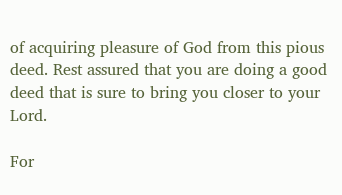of acquiring pleasure of God from this pious deed. Rest assured that you are doing a good deed that is sure to bring you closer to your Lord.

For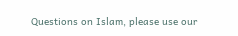Questions on Islam, please use our